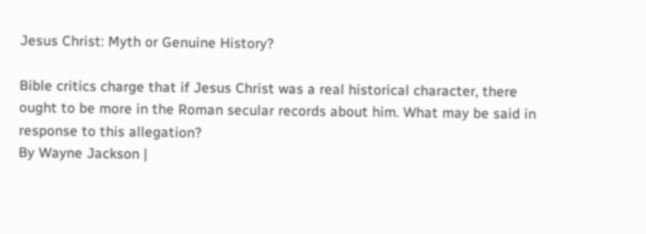Jesus Christ: Myth or Genuine History?

Bible critics charge that if Jesus Christ was a real historical character, there ought to be more in the Roman secular records about him. What may be said in response to this allegation?
By Wayne Jackson |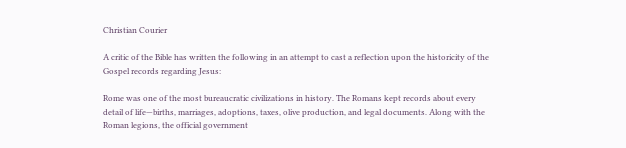Christian Courier

A critic of the Bible has written the following in an attempt to cast a reflection upon the historicity of the Gospel records regarding Jesus:

Rome was one of the most bureaucratic civilizations in history. The Romans kept records about every detail of life—births, marriages, adoptions, taxes, olive production, and legal documents. Along with the Roman legions, the official government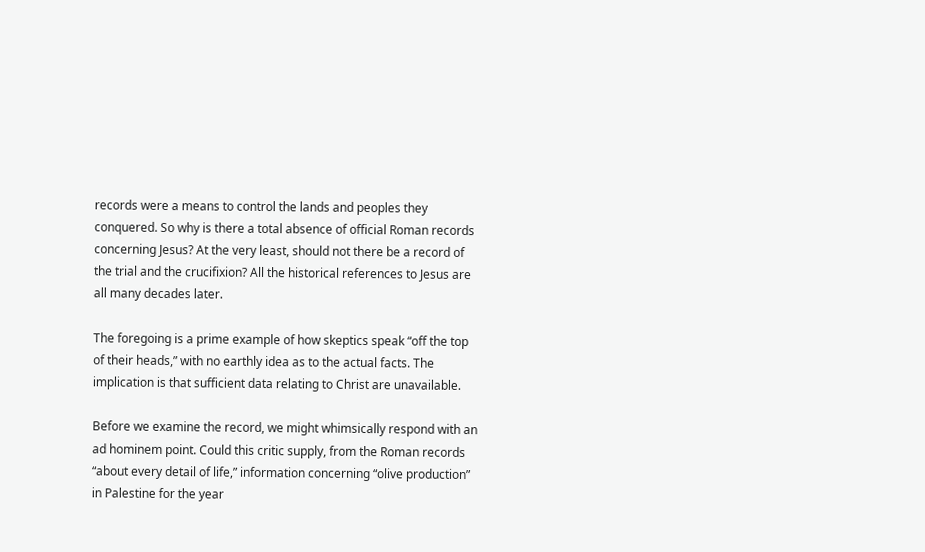records were a means to control the lands and peoples they conquered. So why is there a total absence of official Roman records concerning Jesus? At the very least, should not there be a record of the trial and the crucifixion? All the historical references to Jesus are all many decades later.

The foregoing is a prime example of how skeptics speak “off the top of their heads,” with no earthly idea as to the actual facts. The implication is that sufficient data relating to Christ are unavailable.

Before we examine the record, we might whimsically respond with an ad hominem point. Could this critic supply, from the Roman records “about every detail of life,” information concerning “olive production” in Palestine for the year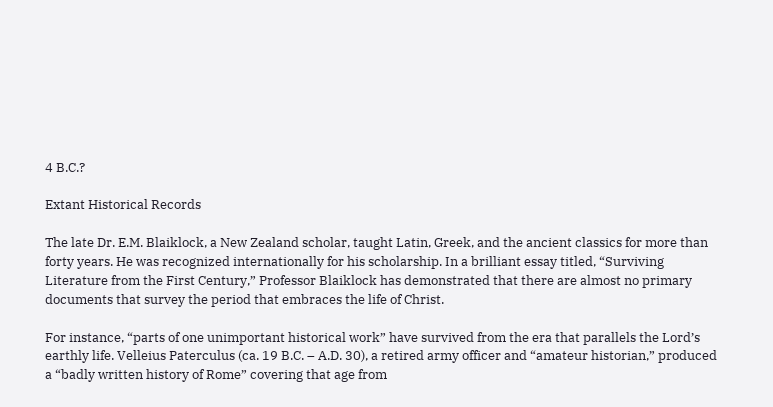4 B.C.?

Extant Historical Records

The late Dr. E.M. Blaiklock, a New Zealand scholar, taught Latin, Greek, and the ancient classics for more than forty years. He was recognized internationally for his scholarship. In a brilliant essay titled, “Surviving Literature from the First Century,” Professor Blaiklock has demonstrated that there are almost no primary documents that survey the period that embraces the life of Christ.

For instance, “parts of one unimportant historical work” have survived from the era that parallels the Lord’s earthly life. Velleius Paterculus (ca. 19 B.C. – A.D. 30), a retired army officer and “amateur historian,” produced a “badly written history of Rome” covering that age from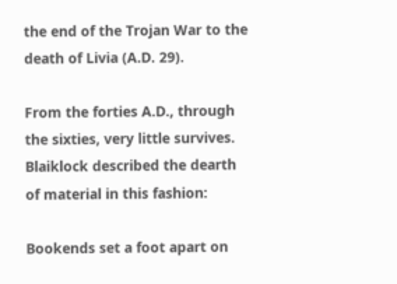the end of the Trojan War to the death of Livia (A.D. 29).

From the forties A.D., through the sixties, very little survives. Blaiklock described the dearth of material in this fashion:

Bookends set a foot apart on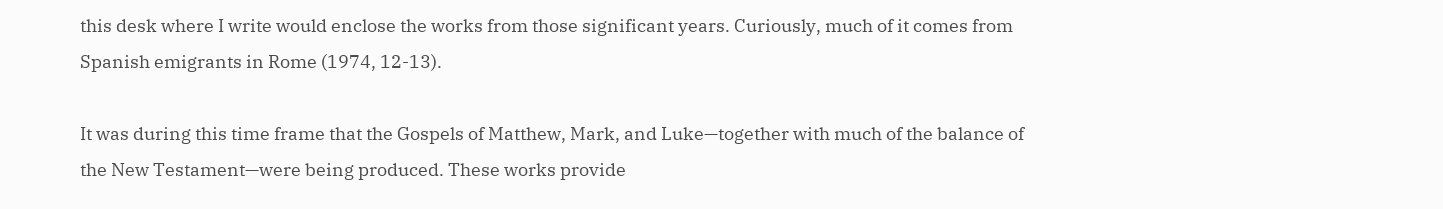this desk where I write would enclose the works from those significant years. Curiously, much of it comes from Spanish emigrants in Rome (1974, 12-13).

It was during this time frame that the Gospels of Matthew, Mark, and Luke—together with much of the balance of the New Testament—were being produced. These works provide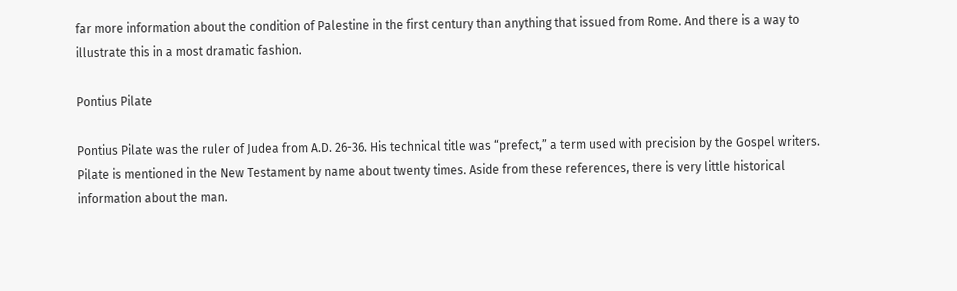far more information about the condition of Palestine in the first century than anything that issued from Rome. And there is a way to illustrate this in a most dramatic fashion.

Pontius Pilate

Pontius Pilate was the ruler of Judea from A.D. 26-36. His technical title was “prefect,” a term used with precision by the Gospel writers. Pilate is mentioned in the New Testament by name about twenty times. Aside from these references, there is very little historical information about the man.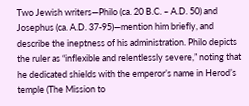Two Jewish writers—Philo (ca. 20 B.C. – A.D. 50) and Josephus (ca. A.D. 37-95)—mention him briefly, and describe the ineptness of his administration. Philo depicts the ruler as “inflexible and relentlessly severe,” noting that he dedicated shields with the emperor’s name in Herod’s temple (The Mission to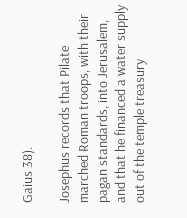Gaius 38).

Josephus records that Pilate marched Roman troops, with their pagan standards, into Jerusalem, and that he financed a water supply out of the temple treasury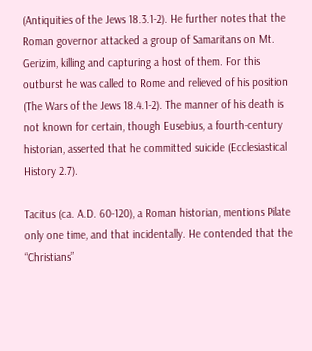(Antiquities of the Jews 18.3.1-2). He further notes that the Roman governor attacked a group of Samaritans on Mt. Gerizim, killing and capturing a host of them. For this outburst he was called to Rome and relieved of his position (The Wars of the Jews 18.4.1-2). The manner of his death is not known for certain, though Eusebius, a fourth-century historian, asserted that he committed suicide (Ecclesiastical History 2.7).

Tacitus (ca. A.D. 60-120), a Roman historian, mentions Pilate only one time, and that incidentally. He contended that the “Christians”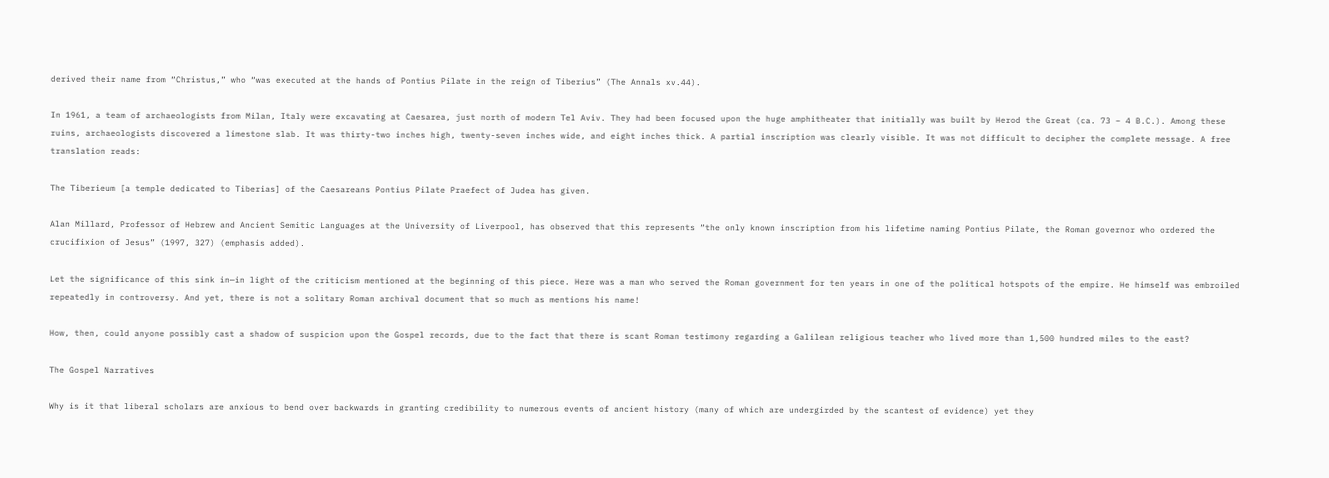derived their name from “Christus,” who “was executed at the hands of Pontius Pilate in the reign of Tiberius” (The Annals xv.44).

In 1961, a team of archaeologists from Milan, Italy were excavating at Caesarea, just north of modern Tel Aviv. They had been focused upon the huge amphitheater that initially was built by Herod the Great (ca. 73 – 4 B.C.). Among these ruins, archaeologists discovered a limestone slab. It was thirty-two inches high, twenty-seven inches wide, and eight inches thick. A partial inscription was clearly visible. It was not difficult to decipher the complete message. A free translation reads:

The Tiberieum [a temple dedicated to Tiberias] of the Caesareans Pontius Pilate Praefect of Judea has given.

Alan Millard, Professor of Hebrew and Ancient Semitic Languages at the University of Liverpool, has observed that this represents “the only known inscription from his lifetime naming Pontius Pilate, the Roman governor who ordered the crucifixion of Jesus” (1997, 327) (emphasis added).

Let the significance of this sink in—in light of the criticism mentioned at the beginning of this piece. Here was a man who served the Roman government for ten years in one of the political hotspots of the empire. He himself was embroiled repeatedly in controversy. And yet, there is not a solitary Roman archival document that so much as mentions his name!

How, then, could anyone possibly cast a shadow of suspicion upon the Gospel records, due to the fact that there is scant Roman testimony regarding a Galilean religious teacher who lived more than 1,500 hundred miles to the east?

The Gospel Narratives

Why is it that liberal scholars are anxious to bend over backwards in granting credibility to numerous events of ancient history (many of which are undergirded by the scantest of evidence) yet they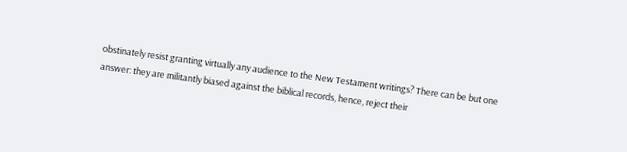obstinately resist granting virtually any audience to the New Testament writings? There can be but one answer: they are militantly biased against the biblical records, hence, reject their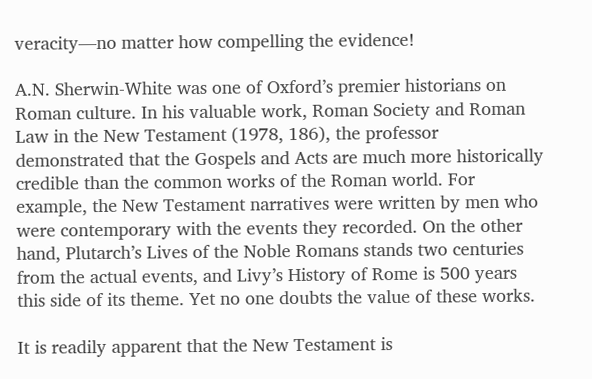veracity—no matter how compelling the evidence!

A.N. Sherwin-White was one of Oxford’s premier historians on Roman culture. In his valuable work, Roman Society and Roman Law in the New Testament (1978, 186), the professor demonstrated that the Gospels and Acts are much more historically credible than the common works of the Roman world. For example, the New Testament narratives were written by men who were contemporary with the events they recorded. On the other hand, Plutarch’s Lives of the Noble Romans stands two centuries from the actual events, and Livy’s History of Rome is 500 years this side of its theme. Yet no one doubts the value of these works.

It is readily apparent that the New Testament is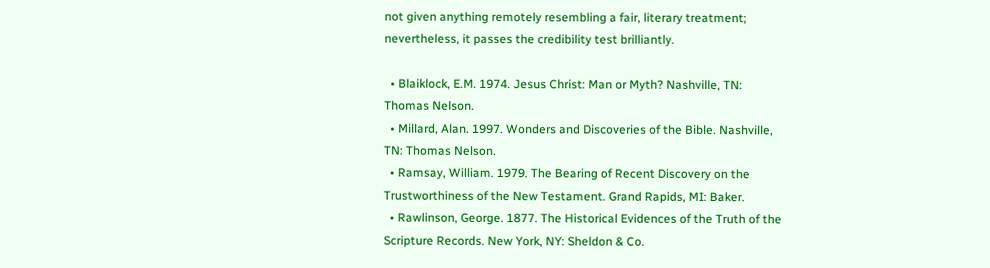not given anything remotely resembling a fair, literary treatment; nevertheless, it passes the credibility test brilliantly.

  • Blaiklock, E.M. 1974. Jesus Christ: Man or Myth? Nashville, TN: Thomas Nelson.
  • Millard, Alan. 1997. Wonders and Discoveries of the Bible. Nashville, TN: Thomas Nelson.
  • Ramsay, William. 1979. The Bearing of Recent Discovery on the Trustworthiness of the New Testament. Grand Rapids, MI: Baker.
  • Rawlinson, George. 1877. The Historical Evidences of the Truth of the Scripture Records. New York, NY: Sheldon & Co.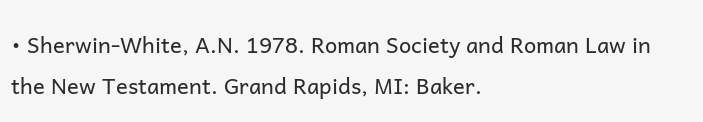• Sherwin-White, A.N. 1978. Roman Society and Roman Law in the New Testament. Grand Rapids, MI: Baker.